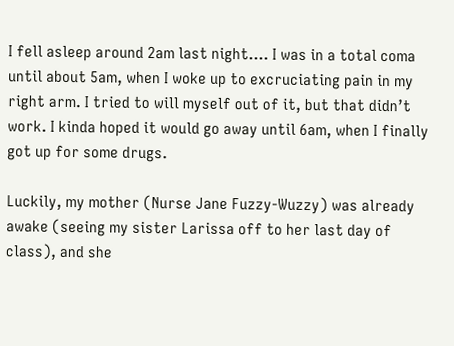I fell asleep around 2am last night…. I was in a total coma until about 5am, when I woke up to excruciating pain in my right arm. I tried to will myself out of it, but that didn’t work. I kinda hoped it would go away until 6am, when I finally got up for some drugs.

Luckily, my mother (Nurse Jane Fuzzy-Wuzzy) was already awake (seeing my sister Larissa off to her last day of class), and she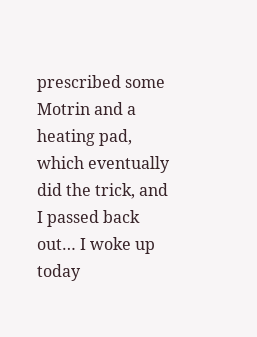prescribed some Motrin and a heating pad, which eventually did the trick, and I passed back out… I woke up today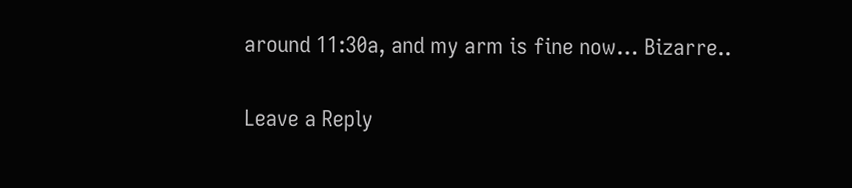around 11:30a, and my arm is fine now… Bizarre..

Leave a Reply